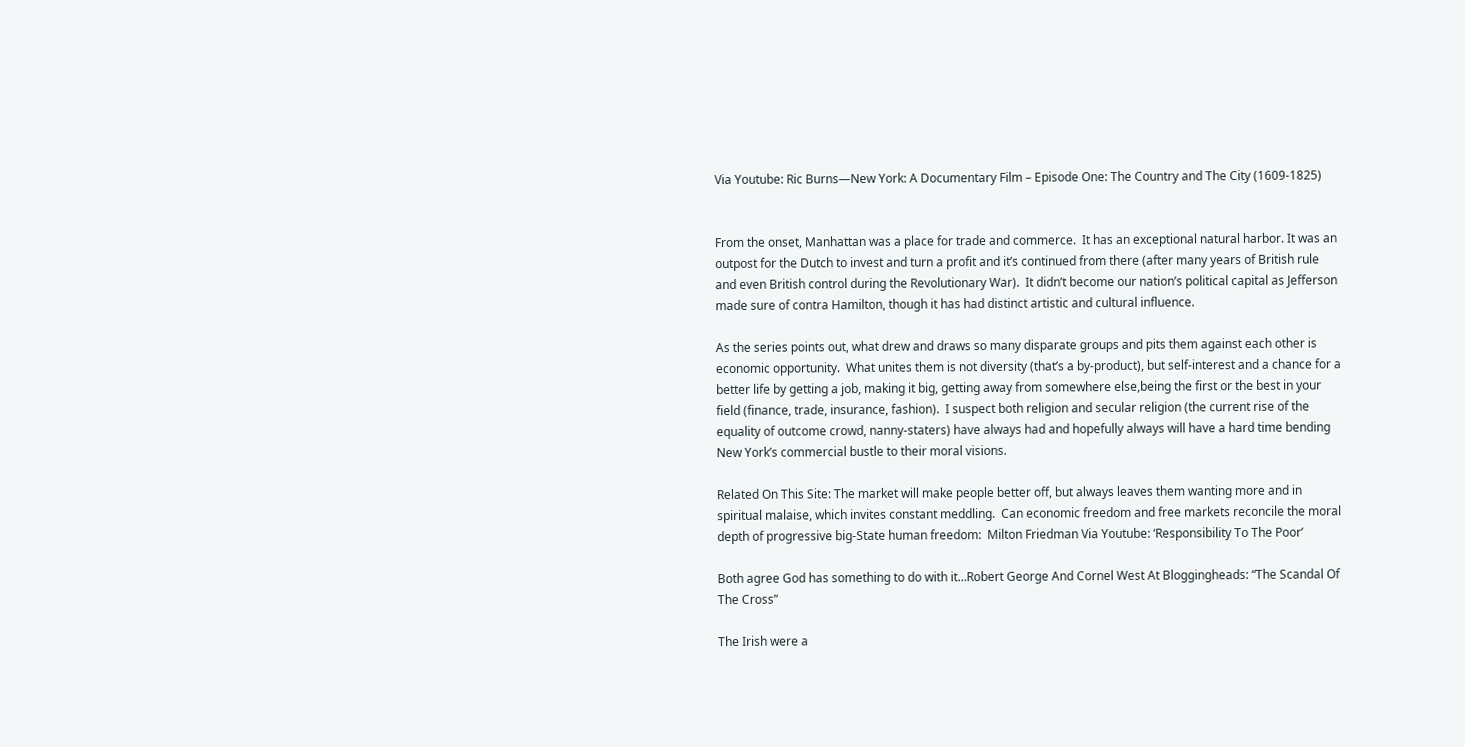Via Youtube: Ric Burns—New York: A Documentary Film – Episode One: The Country and The City (1609-1825)


From the onset, Manhattan was a place for trade and commerce.  It has an exceptional natural harbor. It was an outpost for the Dutch to invest and turn a profit and it’s continued from there (after many years of British rule and even British control during the Revolutionary War).  It didn’t become our nation’s political capital as Jefferson made sure of contra Hamilton, though it has had distinct artistic and cultural influence.

As the series points out, what drew and draws so many disparate groups and pits them against each other is economic opportunity.  What unites them is not diversity (that’s a by-product), but self-interest and a chance for a better life by getting a job, making it big, getting away from somewhere else,being the first or the best in your field (finance, trade, insurance, fashion).  I suspect both religion and secular religion (the current rise of the equality of outcome crowd, nanny-staters) have always had and hopefully always will have a hard time bending New York’s commercial bustle to their moral visions.

Related On This Site: The market will make people better off, but always leaves them wanting more and in spiritual malaise, which invites constant meddling.  Can economic freedom and free markets reconcile the moral depth of progressive big-State human freedom:  Milton Friedman Via Youtube: ‘Responsibility To The Poor’

Both agree God has something to do with it…Robert George And Cornel West At Bloggingheads: “The Scandal Of The Cross”

The Irish were a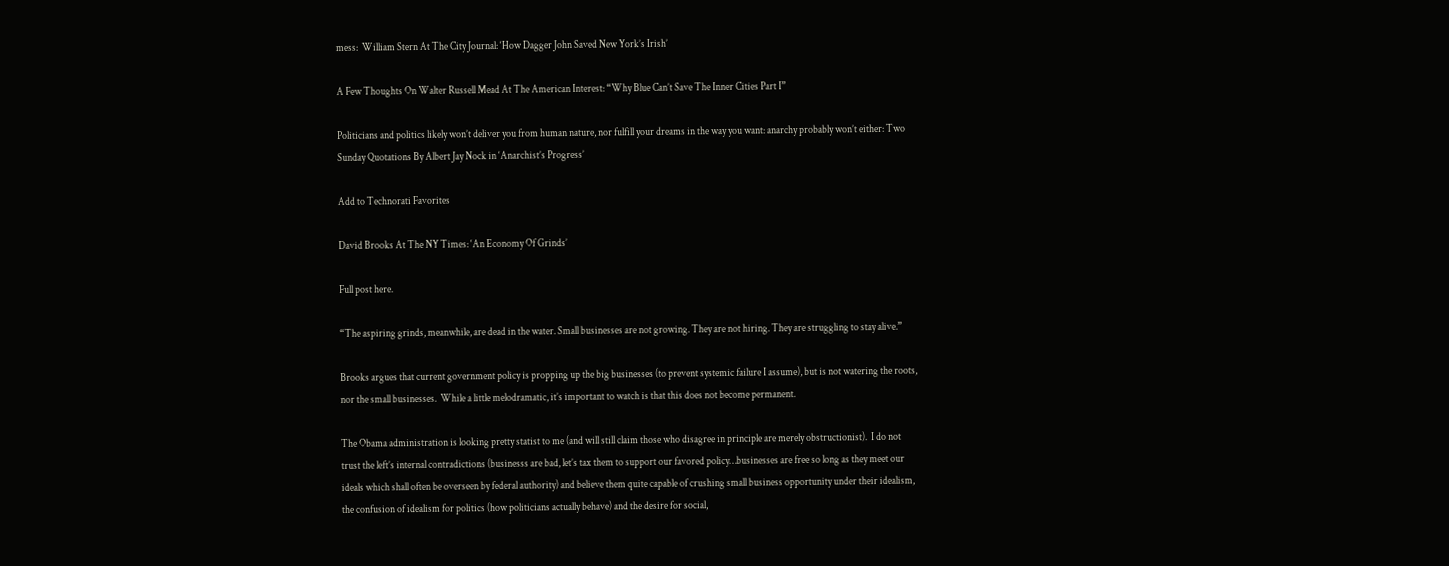mess:  William Stern At The City Journal: ‘How Dagger John Saved New York’s Irish’

A Few Thoughts On Walter Russell Mead At The American Interest: “Why Blue Can’t Save The Inner Cities Part I”

Politicians and politics likely won’t deliver you from human nature, nor fulfill your dreams in the way you want: anarchy probably won’t either: Two Sunday Quotations By Albert Jay Nock in ‘Anarchist’s Progress’

Add to Technorati Favorites

David Brooks At The NY Times: ‘An Economy Of Grinds’

Full post here.

“The aspiring grinds, meanwhile, are dead in the water. Small businesses are not growing. They are not hiring. They are struggling to stay alive.”

Brooks argues that current government policy is propping up the big businesses (to prevent systemic failure I assume), but is not watering the roots, nor the small businesses.  While a little melodramatic, it’s important to watch is that this does not become permanent.

The Obama administration is looking pretty statist to me (and will still claim those who disagree in principle are merely obstructionist).  I do not trust the left’s internal contradictions (businesss are bad, let’s tax them to support our favored policy…businesses are free so long as they meet our ideals which shall often be overseen by federal authority) and believe them quite capable of crushing small business opportunity under their idealism, the confusion of idealism for politics (how politicians actually behave) and the desire for social,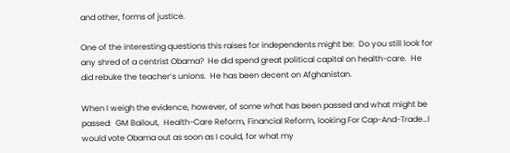and other, forms of justice.

One of the interesting questions this raises for independents might be:  Do you still look for any shred of a centrist Obama?  He did spend great political capital on health-care.  He did rebuke the teacher’s unions.  He has been decent on Afghanistan.

When I weigh the evidence, however, of some what has been passed and what might be passed:  GM Bailout,  Health-Care Reform, Financial Reform, looking For Cap-And-Trade…I would vote Obama out as soon as I could, for what my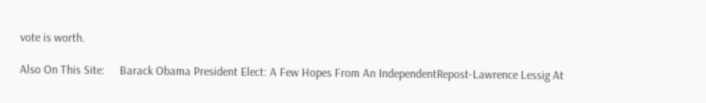vote is worth.

Also On This Site:     Barack Obama President Elect: A Few Hopes From An IndependentRepost-Lawrence Lessig At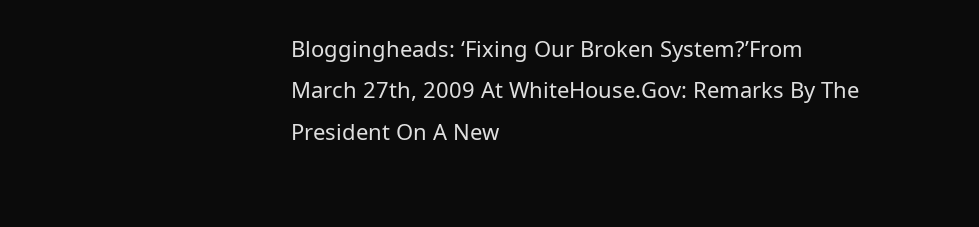Bloggingheads: ‘Fixing Our Broken System?’From March 27th, 2009 At WhiteHouse.Gov: Remarks By The President On A New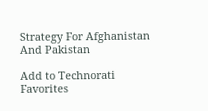Strategy For Afghanistan And Pakistan

Add to Technorati Favorites